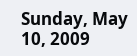Sunday, May 10, 2009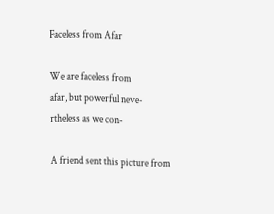Faceless from Afar

We are faceless from
afar, but powerful neve-
rtheless as we con-

A friend sent this picture from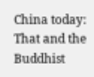China today:
That and the Buddhist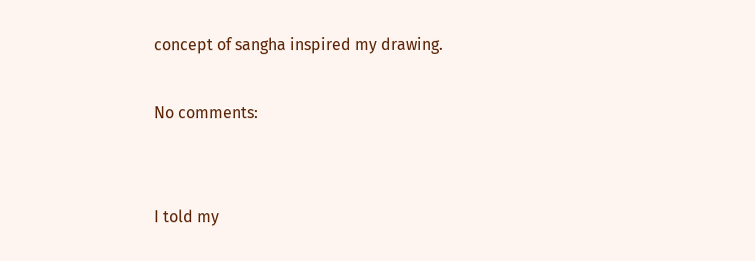concept of sangha inspired my drawing.

No comments:


I told my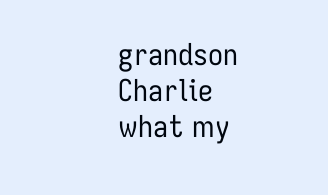grandson Charlie what my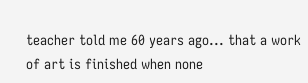teacher told me 60 years ago... that a work of art is finished when none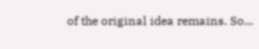of the original idea remains. So...